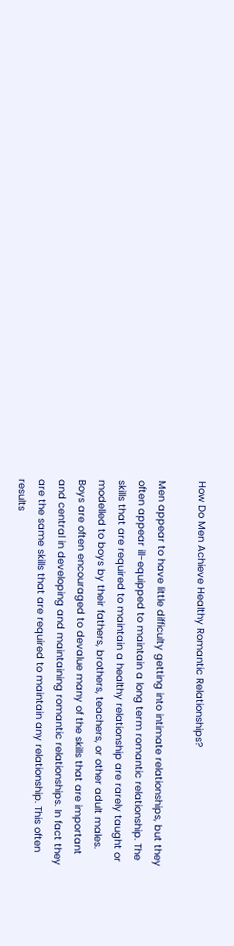How Do Men Achieve Healthy Romantic Relationships?

Men appear to have little difficulty getting into intimate relationships, but they often appear ill-equipped to maintain a long term romantic relationship. The skills that are required to maintain a healthy relationship are rarely taught or modelled to boys by their fathers, brothers, teachers, or other adult males. Boys are often encouraged to devalue many of the skills that are important and central in developing and maintaining romantic relationships. In fact they are the same skills that are required to maintain any relationship. This often results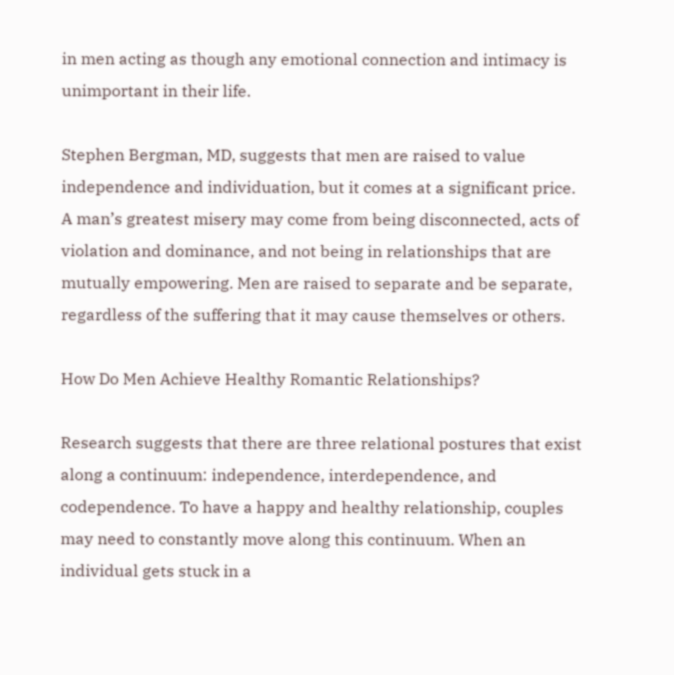in men acting as though any emotional connection and intimacy is unimportant in their life.

Stephen Bergman, MD, suggests that men are raised to value independence and individuation, but it comes at a significant price. A man’s greatest misery may come from being disconnected, acts of violation and dominance, and not being in relationships that are mutually empowering. Men are raised to separate and be separate, regardless of the suffering that it may cause themselves or others.

How Do Men Achieve Healthy Romantic Relationships?

Research suggests that there are three relational postures that exist along a continuum: independence, interdependence, and codependence. To have a happy and healthy relationship, couples may need to constantly move along this continuum. When an individual gets stuck in a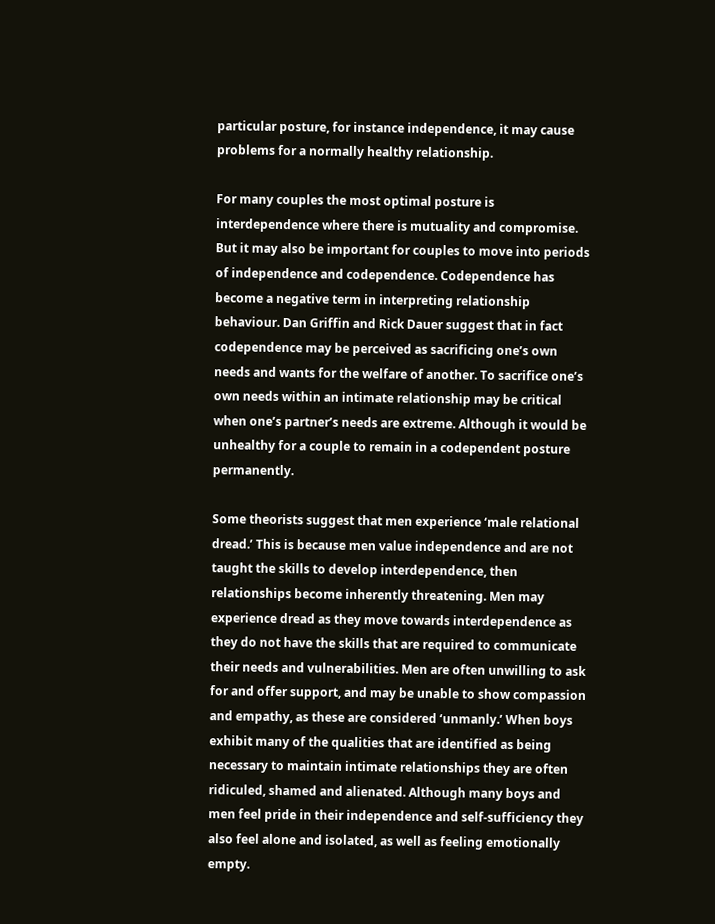particular posture, for instance independence, it may cause problems for a normally healthy relationship.

For many couples the most optimal posture is interdependence where there is mutuality and compromise. But it may also be important for couples to move into periods of independence and codependence. Codependence has become a negative term in interpreting relationship behaviour. Dan Griffin and Rick Dauer suggest that in fact codependence may be perceived as sacrificing one’s own needs and wants for the welfare of another. To sacrifice one’s own needs within an intimate relationship may be critical when one’s partner’s needs are extreme. Although it would be unhealthy for a couple to remain in a codependent posture permanently.

Some theorists suggest that men experience ‘male relational dread.’ This is because men value independence and are not taught the skills to develop interdependence, then relationships become inherently threatening. Men may experience dread as they move towards interdependence as they do not have the skills that are required to communicate their needs and vulnerabilities. Men are often unwilling to ask for and offer support, and may be unable to show compassion and empathy, as these are considered ‘unmanly.’ When boys exhibit many of the qualities that are identified as being necessary to maintain intimate relationships they are often ridiculed, shamed and alienated. Although many boys and men feel pride in their independence and self-sufficiency they also feel alone and isolated, as well as feeling emotionally empty.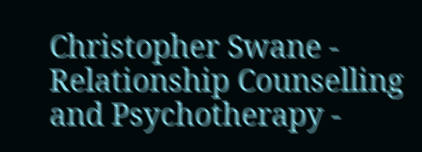Christopher Swane -  Relationship Counselling and Psychotherapy -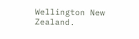Wellington New Zealand.